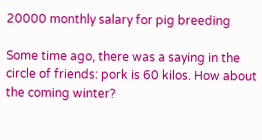20000 monthly salary for pig breeding

Some time ago, there was a saying in the circle of friends: pork is 60 kilos. How about the coming winter?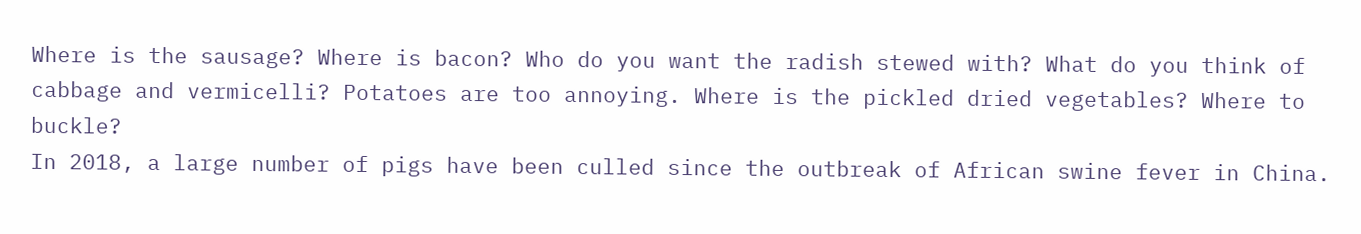Where is the sausage? Where is bacon? Who do you want the radish stewed with? What do you think of cabbage and vermicelli? Potatoes are too annoying. Where is the pickled dried vegetables? Where to buckle?
In 2018, a large number of pigs have been culled since the outbreak of African swine fever in China.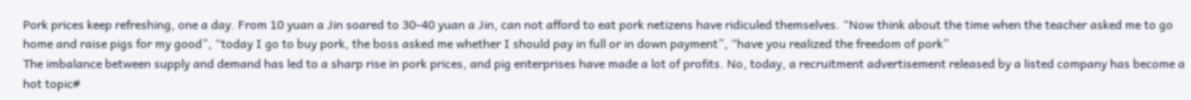Pork prices keep refreshing, one a day. From 10 yuan a Jin soared to 30-40 yuan a Jin, can not afford to eat pork netizens have ridiculed themselves. “Now think about the time when the teacher asked me to go home and raise pigs for my good”, “today I go to buy pork, the boss asked me whether I should pay in full or in down payment”, “have you realized the freedom of pork”
The imbalance between supply and demand has led to a sharp rise in pork prices, and pig enterprises have made a lot of profits. No, today, a recruitment advertisement released by a listed company has become a hot topic#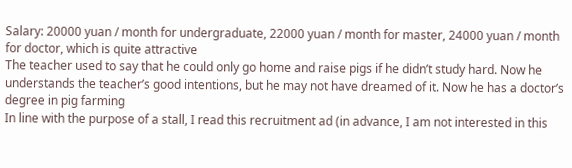Salary: 20000 yuan / month for undergraduate, 22000 yuan / month for master, 24000 yuan / month for doctor, which is quite attractive
The teacher used to say that he could only go home and raise pigs if he didn’t study hard. Now he understands the teacher’s good intentions, but he may not have dreamed of it. Now he has a doctor’s degree in pig farming
In line with the purpose of a stall, I read this recruitment ad (in advance, I am not interested in this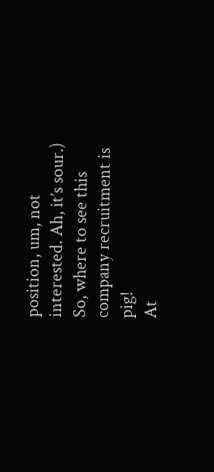position, um, not interested. Ah, it’s sour.)
So, where to see this company recruitment is pig!
At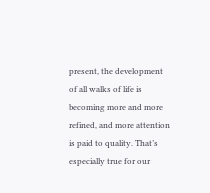present, the development of all walks of life is becoming more and more refined, and more attention is paid to quality. That’s especially true for our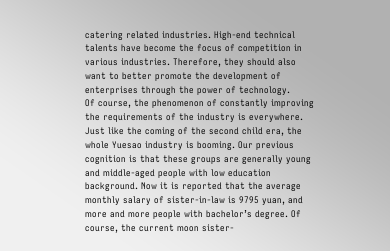catering related industries. High-end technical talents have become the focus of competition in various industries. Therefore, they should also want to better promote the development of enterprises through the power of technology.
Of course, the phenomenon of constantly improving the requirements of the industry is everywhere.
Just like the coming of the second child era, the whole Yuesao industry is booming. Our previous cognition is that these groups are generally young and middle-aged people with low education background. Now it is reported that the average monthly salary of sister-in-law is 9795 yuan, and more and more people with bachelor’s degree. Of course, the current moon sister-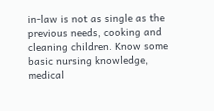in-law is not as single as the previous needs, cooking and cleaning children. Know some basic nursing knowledge, medical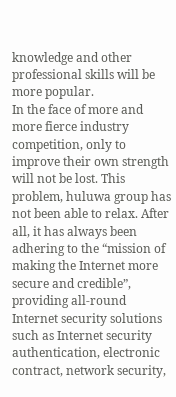knowledge and other professional skills will be more popular.
In the face of more and more fierce industry competition, only to improve their own strength will not be lost. This problem, huluwa group has not been able to relax. After all, it has always been adhering to the “mission of making the Internet more secure and credible”, providing all-round Internet security solutions such as Internet security authentication, electronic contract, network security,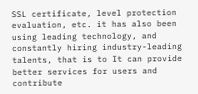SSL certificate, level protection evaluation, etc. it has also been using leading technology, and constantly hiring industry-leading talents, that is to It can provide better services for users and contribute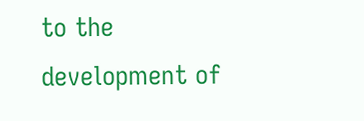to the development of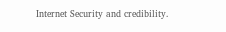Internet Security and credibility.